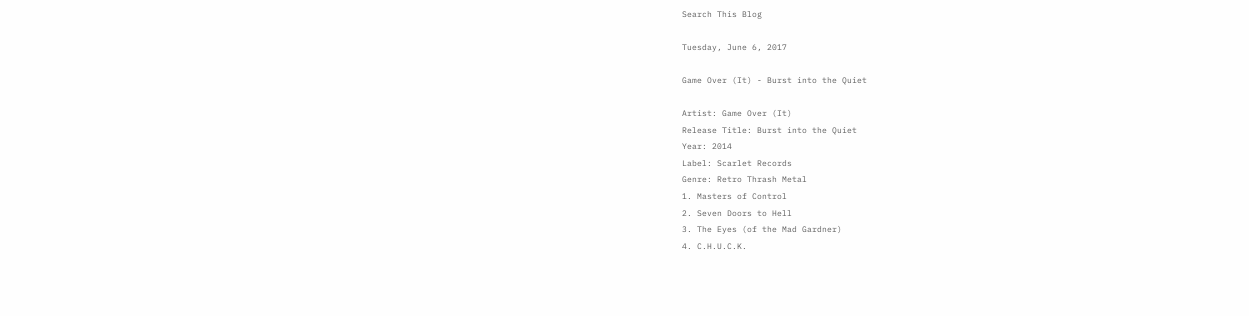Search This Blog

Tuesday, June 6, 2017

Game Over (It) - Burst into the Quiet

Artist: Game Over (It)
Release Title: Burst into the Quiet
Year: 2014
Label: Scarlet Records
Genre: Retro Thrash Metal
1. Masters of Control
2. Seven Doors to Hell
3. The Eyes (of the Mad Gardner)
4. C.H.U.C.K.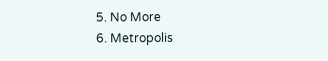5. No More
6. Metropolis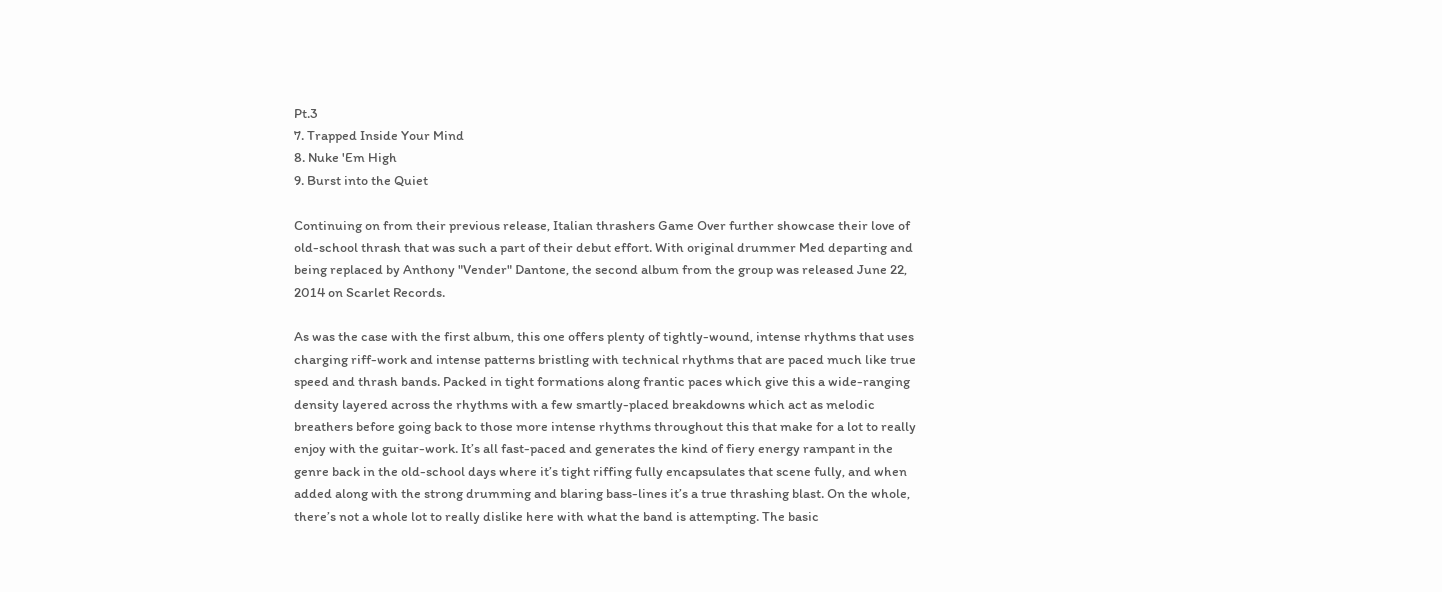Pt.3
7. Trapped Inside Your Mind
8. Nuke 'Em High
9. Burst into the Quiet

Continuing on from their previous release, Italian thrashers Game Over further showcase their love of old-school thrash that was such a part of their debut effort. With original drummer Med departing and being replaced by Anthony "Vender" Dantone, the second album from the group was released June 22, 2014 on Scarlet Records.

As was the case with the first album, this one offers plenty of tightly-wound, intense rhythms that uses charging riff-work and intense patterns bristling with technical rhythms that are paced much like true speed and thrash bands. Packed in tight formations along frantic paces which give this a wide-ranging density layered across the rhythms with a few smartly-placed breakdowns which act as melodic breathers before going back to those more intense rhythms throughout this that make for a lot to really enjoy with the guitar-work. It’s all fast-paced and generates the kind of fiery energy rampant in the genre back in the old-school days where it’s tight riffing fully encapsulates that scene fully, and when added along with the strong drumming and blaring bass-lines it’s a true thrashing blast. On the whole, there’s not a whole lot to really dislike here with what the band is attempting. The basic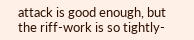attack is good enough, but the riff-work is so tightly-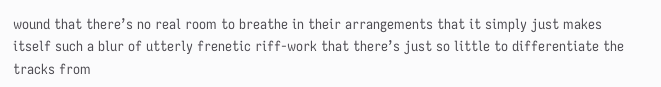wound that there’s no real room to breathe in their arrangements that it simply just makes itself such a blur of utterly frenetic riff-work that there’s just so little to differentiate the tracks from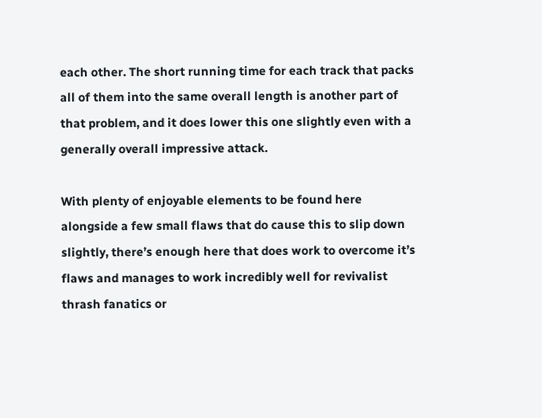each other. The short running time for each track that packs all of them into the same overall length is another part of that problem, and it does lower this one slightly even with a generally overall impressive attack.

With plenty of enjoyable elements to be found here alongside a few small flaws that do cause this to slip down slightly, there’s enough here that does work to overcome it’s flaws and manages to work incredibly well for revivalist thrash fanatics or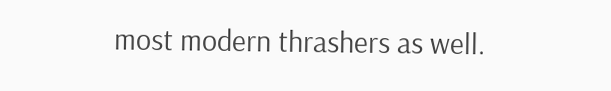most modern thrashers as well.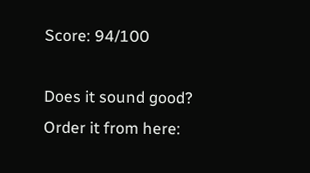Score: 94/100

Does it sound good? Order it from here: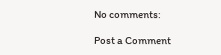No comments:

Post a Comment